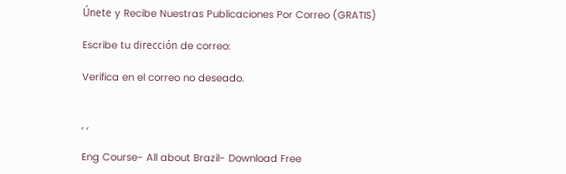Únete y Recibe Nuestras Publicaciones Por Correo (GRATIS)

Escribe tu dirección de correo:

Verifica en el correo no deseado.


, ,

Eng Course- All about Brazil- Download Free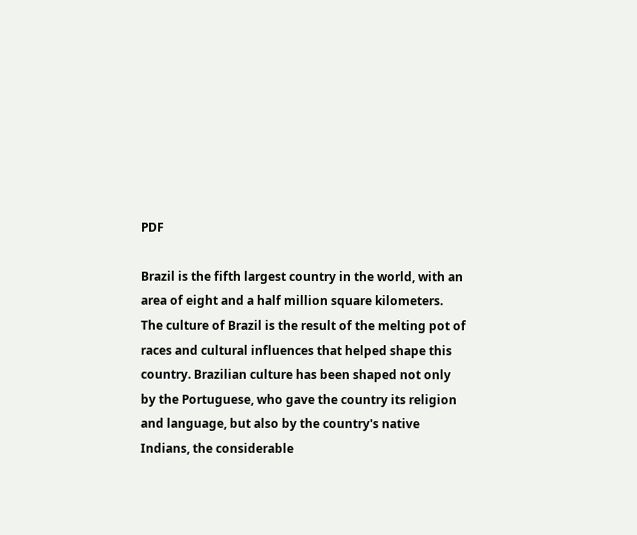PDF

Brazil is the fifth largest country in the world, with an
area of eight and a half million square kilometers.
The culture of Brazil is the result of the melting pot of
races and cultural influences that helped shape this
country. Brazilian culture has been shaped not only
by the Portuguese, who gave the country its religion
and language, but also by the country's native
Indians, the considerable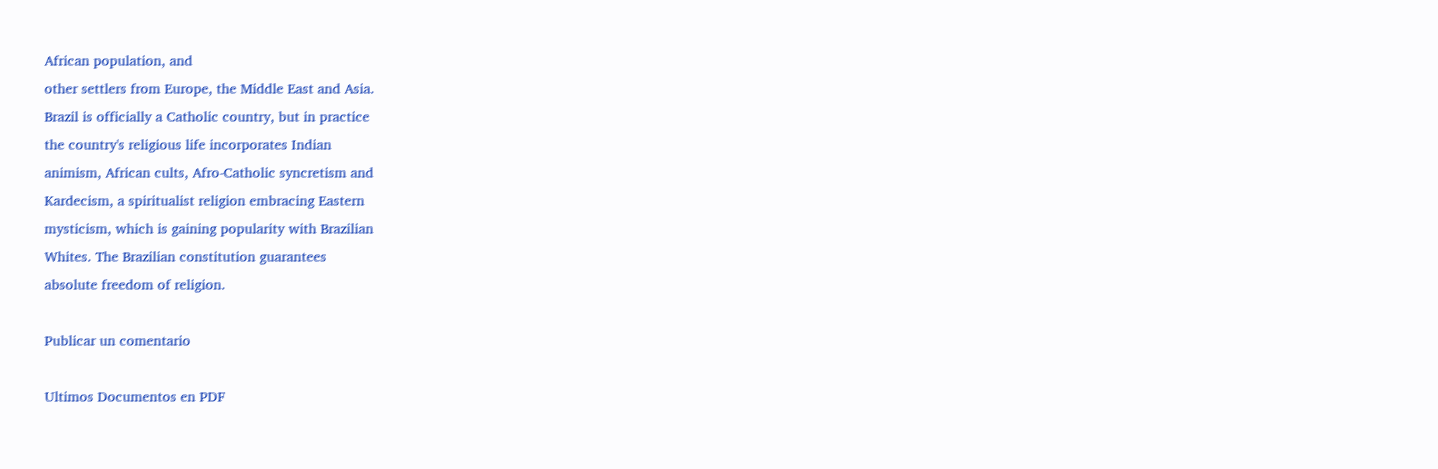African population, and
other settlers from Europe, the Middle East and Asia.
Brazil is officially a Catholic country, but in practice
the country's religious life incorporates Indian
animism, African cults, Afro-Catholic syncretism and
Kardecism, a spiritualist religion embracing Eastern
mysticism, which is gaining popularity with Brazilian
Whites. The Brazilian constitution guarantees
absolute freedom of religion.

Publicar un comentario

Ultimos Documentos en PDF